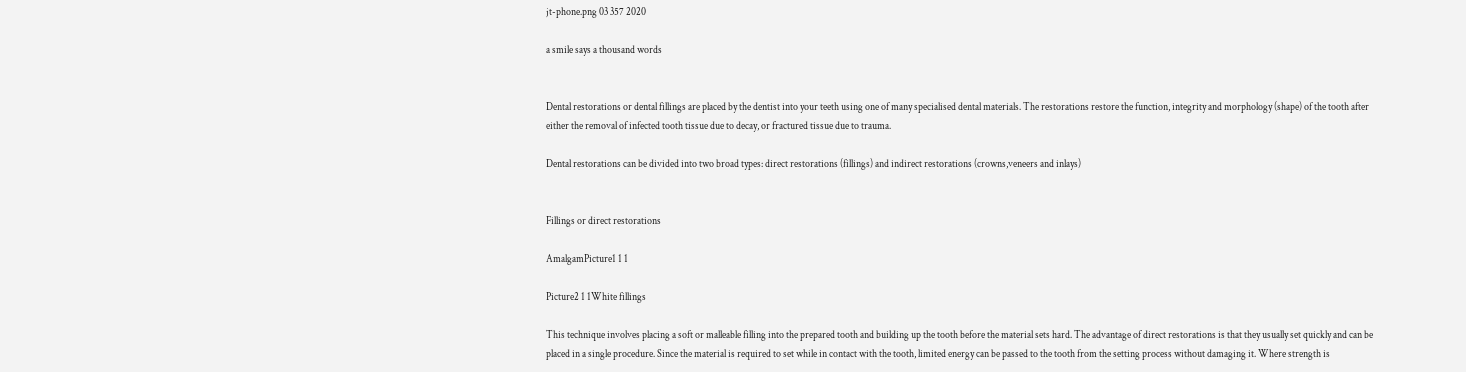jt-phone.png 03 357 2020

a smile says a thousand words


Dental restorations or dental fillings are placed by the dentist into your teeth using one of many specialised dental materials. The restorations restore the function, integrity and morphology (shape) of the tooth after either the removal of infected tooth tissue due to decay, or fractured tissue due to trauma.

Dental restorations can be divided into two broad types: direct restorations (fillings) and indirect restorations (crowns,veneers and inlays)


Fillings or direct restorations

AmalgamPicture1 1 1

Picture2 1 1White fillings

This technique involves placing a soft or malleable filling into the prepared tooth and building up the tooth before the material sets hard. The advantage of direct restorations is that they usually set quickly and can be placed in a single procedure. Since the material is required to set while in contact with the tooth, limited energy can be passed to the tooth from the setting process without damaging it. Where strength is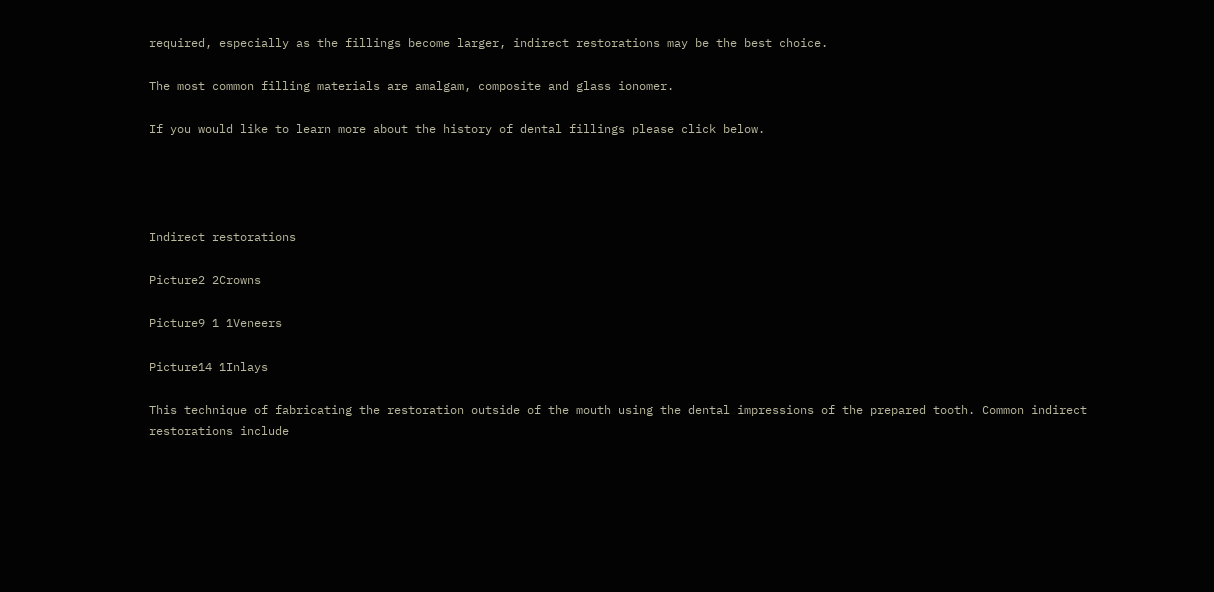required, especially as the fillings become larger, indirect restorations may be the best choice.

The most common filling materials are amalgam, composite and glass ionomer.

If you would like to learn more about the history of dental fillings please click below.




Indirect restorations

Picture2 2Crowns

Picture9 1 1Veneers

Picture14 1Inlays

This technique of fabricating the restoration outside of the mouth using the dental impressions of the prepared tooth. Common indirect restorations include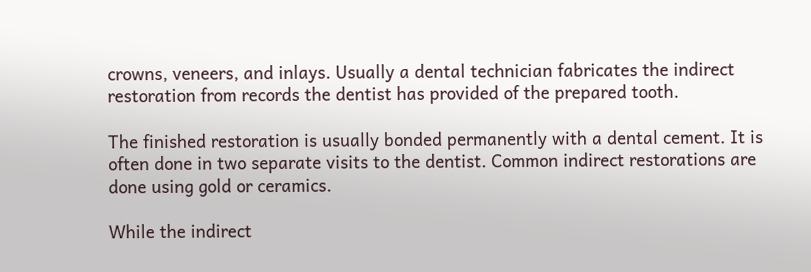crowns, veneers, and inlays. Usually a dental technician fabricates the indirect restoration from records the dentist has provided of the prepared tooth.

The finished restoration is usually bonded permanently with a dental cement. It is often done in two separate visits to the dentist. Common indirect restorations are done using gold or ceramics.

While the indirect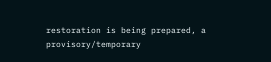restoration is being prepared, a provisory/temporary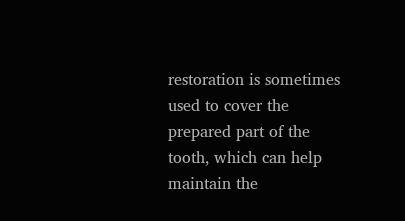restoration is sometimes used to cover the prepared part of the tooth, which can help maintain the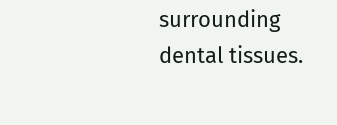surrounding dental tissues.